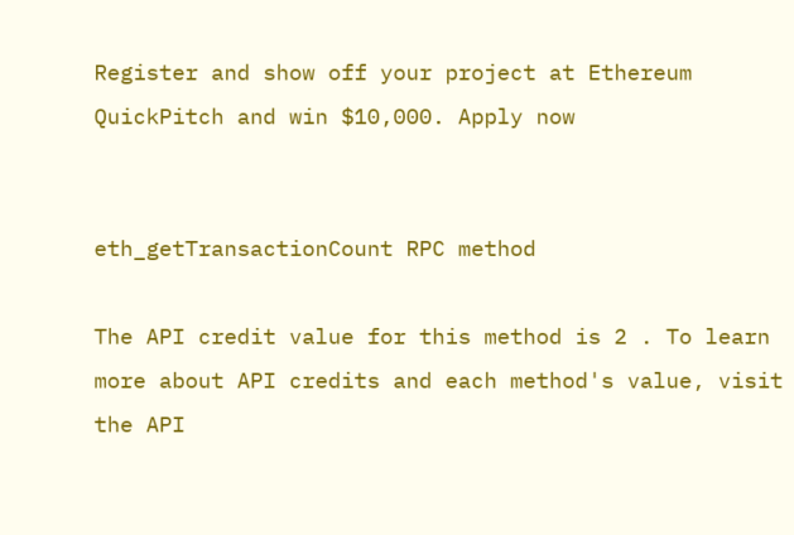Register and show off your project at Ethereum QuickPitch and win $10,000. Apply now


eth_getTransactionCount RPC method

The API credit value for this method is 2 . To learn more about API credits and each method's value, visit the API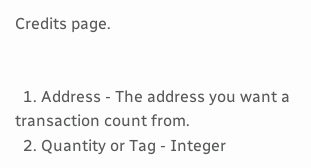Credits page.


  1. Address - The address you want a transaction count from.
  2. Quantity or Tag - Integer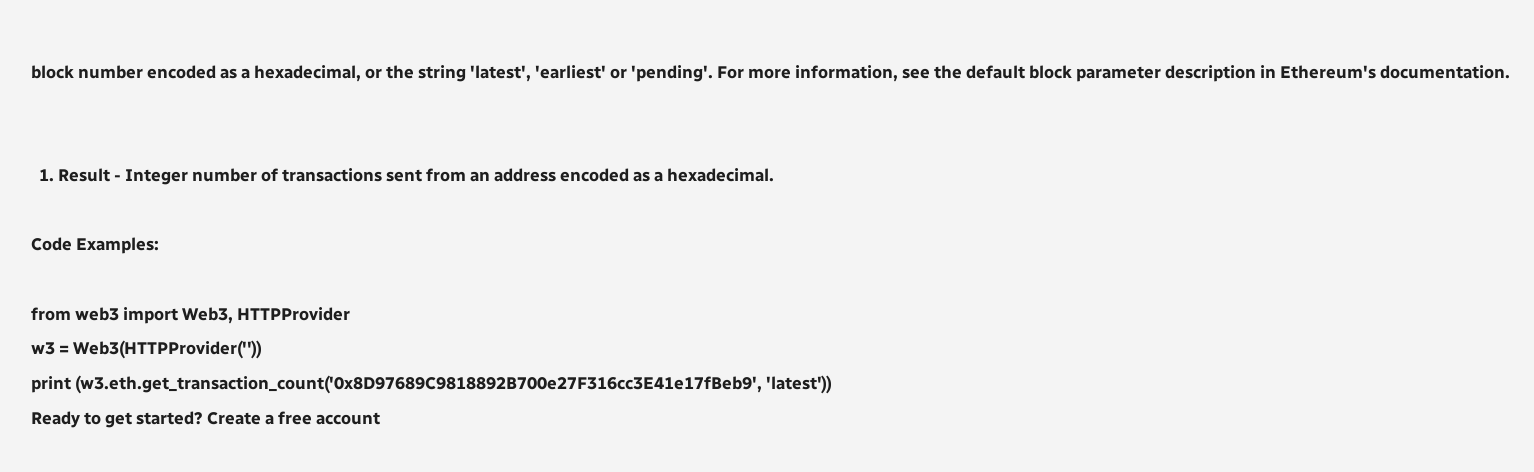block number encoded as a hexadecimal, or the string 'latest', 'earliest' or 'pending'. For more information, see the default block parameter description in Ethereum's documentation.


  1. Result - Integer number of transactions sent from an address encoded as a hexadecimal.

Code Examples:

from web3 import Web3, HTTPProvider
w3 = Web3(HTTPProvider(''))
print (w3.eth.get_transaction_count('0x8D97689C9818892B700e27F316cc3E41e17fBeb9', 'latest'))
Ready to get started? Create a free account